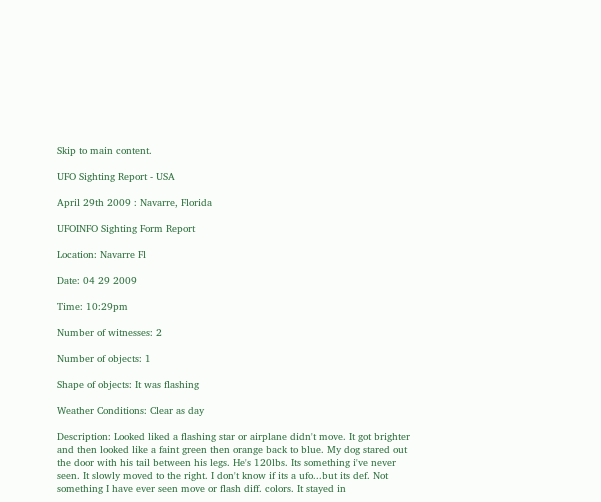Skip to main content.

UFO Sighting Report - USA

April 29th 2009 : Navarre, Florida

UFOINFO Sighting Form Report

Location: Navarre Fl

Date: 04 29 2009

Time: 10:29pm

Number of witnesses: 2

Number of objects: 1

Shape of objects: It was flashing

Weather Conditions: Clear as day

Description: Looked liked a flashing star or airplane didn't move. It got brighter and then looked like a faint green then orange back to blue. My dog stared out the door with his tail between his legs. He's 120lbs. Its something i've never seen. It slowly moved to the right. I don't know if its a ufo...but its def. Not something I have ever seen move or flash diff. colors. It stayed in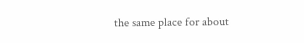the same place for about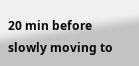20 min before slowly moving to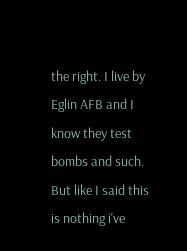the right. I live by Eglin AFB and I know they test bombs and such. But like I said this is nothing i've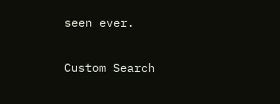seen ever.

Custom Search